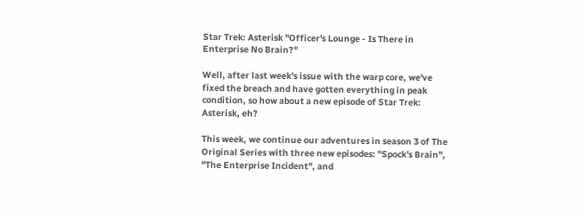Star Trek: Asterisk "Officer's Lounge - Is There in Enterprise No Brain?"

Well, after last week's issue with the warp core, we've fixed the breach and have gotten everything in peak condition, so how about a new episode of Star Trek: Asterisk, eh?

This week, we continue our adventures in season 3 of The Original Series with three new episodes: "Spock's Brain", "The Enterprise Incident", and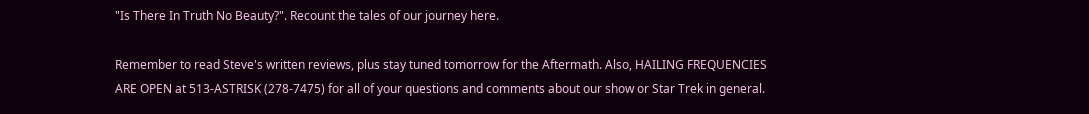"Is There In Truth No Beauty?". Recount the tales of our journey here.

Remember to read Steve's written reviews, plus stay tuned tomorrow for the Aftermath. Also, HAILING FREQUENCIES ARE OPEN at 513-ASTRISK (278-7475) for all of your questions and comments about our show or Star Trek in general.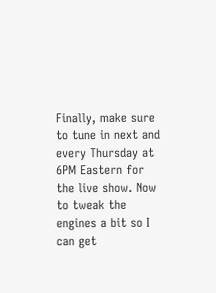Finally, make sure to tune in next and every Thursday at 6PM Eastern for the live show. Now to tweak the engines a bit so I can get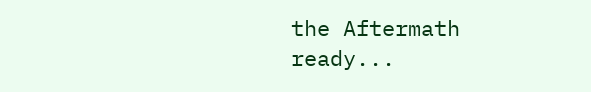the Aftermath ready...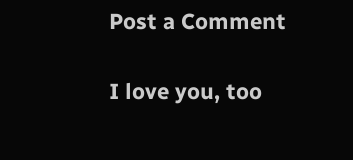Post a Comment

I love you, too